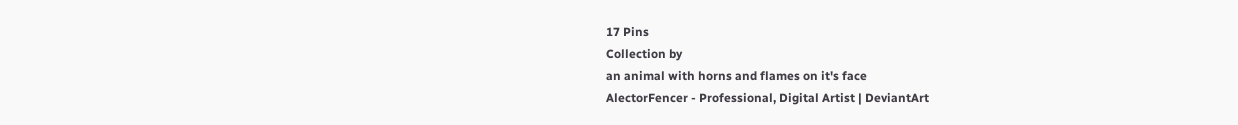17 Pins
Collection by
an animal with horns and flames on it's face
AlectorFencer - Professional, Digital Artist | DeviantArt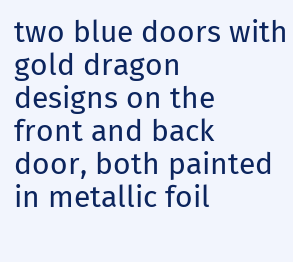two blue doors with gold dragon designs on the front and back door, both painted in metallic foil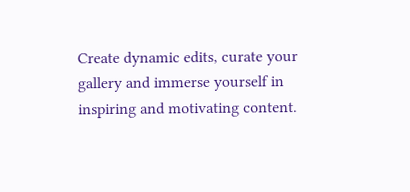Create dynamic edits, curate your gallery and immerse yourself in inspiring and motivating content.